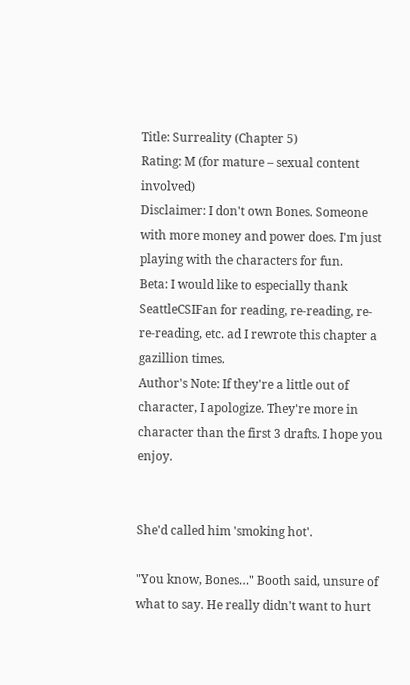Title: Surreality (Chapter 5)
Rating: M (for mature – sexual content involved)
Disclaimer: I don't own Bones. Someone with more money and power does. I'm just playing with the characters for fun.
Beta: I would like to especially thank SeattleCSIFan for reading, re-reading, re-re-reading, etc. ad I rewrote this chapter a gazillion times.
Author's Note: If they're a little out of character, I apologize. They're more in character than the first 3 drafts. I hope you enjoy.


She'd called him 'smoking hot'.

"You know, Bones…" Booth said, unsure of what to say. He really didn't want to hurt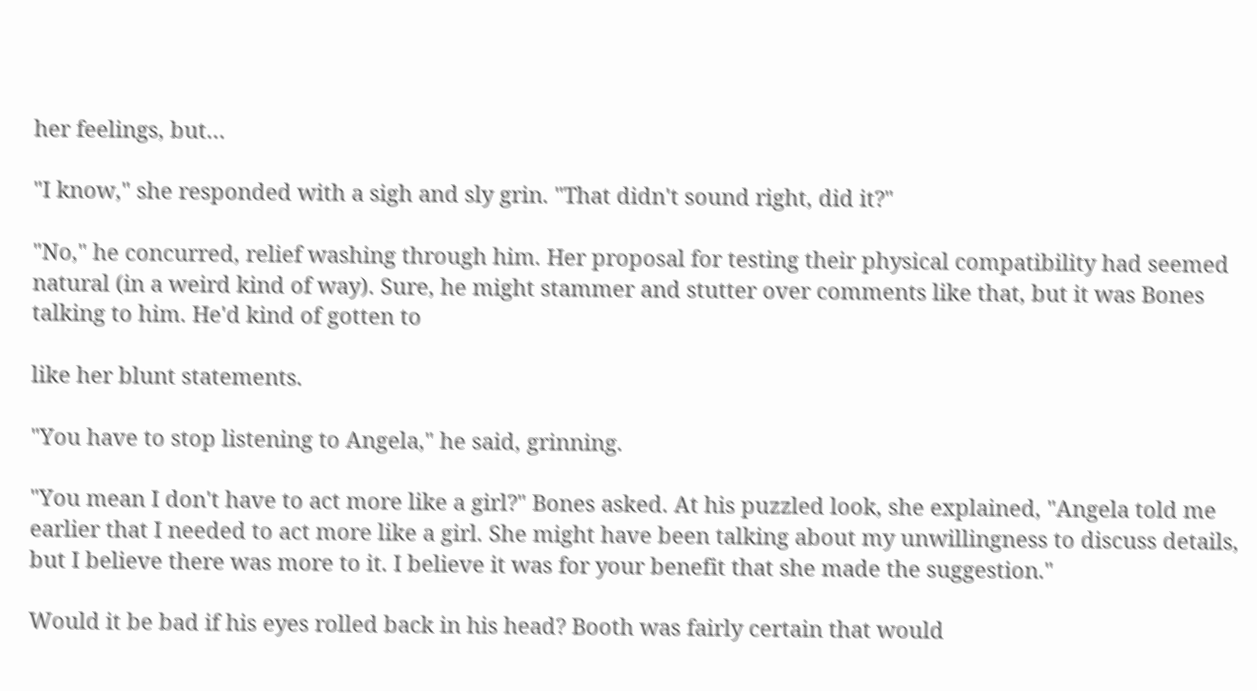her feelings, but…

"I know," she responded with a sigh and sly grin. "That didn't sound right, did it?"

"No," he concurred, relief washing through him. Her proposal for testing their physical compatibility had seemed natural (in a weird kind of way). Sure, he might stammer and stutter over comments like that, but it was Bones talking to him. He'd kind of gotten to

like her blunt statements.

"You have to stop listening to Angela," he said, grinning.

"You mean I don't have to act more like a girl?" Bones asked. At his puzzled look, she explained, "Angela told me earlier that I needed to act more like a girl. She might have been talking about my unwillingness to discuss details, but I believe there was more to it. I believe it was for your benefit that she made the suggestion."

Would it be bad if his eyes rolled back in his head? Booth was fairly certain that would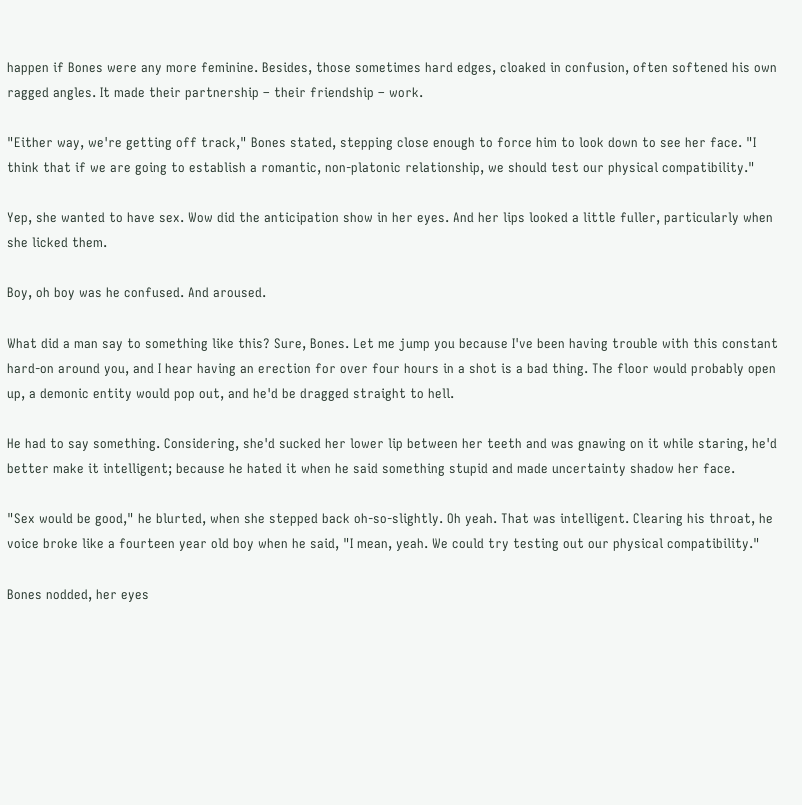happen if Bones were any more feminine. Besides, those sometimes hard edges, cloaked in confusion, often softened his own ragged angles. It made their partnership – their friendship – work.

"Either way, we're getting off track," Bones stated, stepping close enough to force him to look down to see her face. "I think that if we are going to establish a romantic, non-platonic relationship, we should test our physical compatibility."

Yep, she wanted to have sex. Wow did the anticipation show in her eyes. And her lips looked a little fuller, particularly when she licked them.

Boy, oh boy was he confused. And aroused.

What did a man say to something like this? Sure, Bones. Let me jump you because I've been having trouble with this constant hard-on around you, and I hear having an erection for over four hours in a shot is a bad thing. The floor would probably open up, a demonic entity would pop out, and he'd be dragged straight to hell.

He had to say something. Considering, she'd sucked her lower lip between her teeth and was gnawing on it while staring, he'd better make it intelligent; because he hated it when he said something stupid and made uncertainty shadow her face.

"Sex would be good," he blurted, when she stepped back oh-so-slightly. Oh yeah. That was intelligent. Clearing his throat, he voice broke like a fourteen year old boy when he said, "I mean, yeah. We could try testing out our physical compatibility."

Bones nodded, her eyes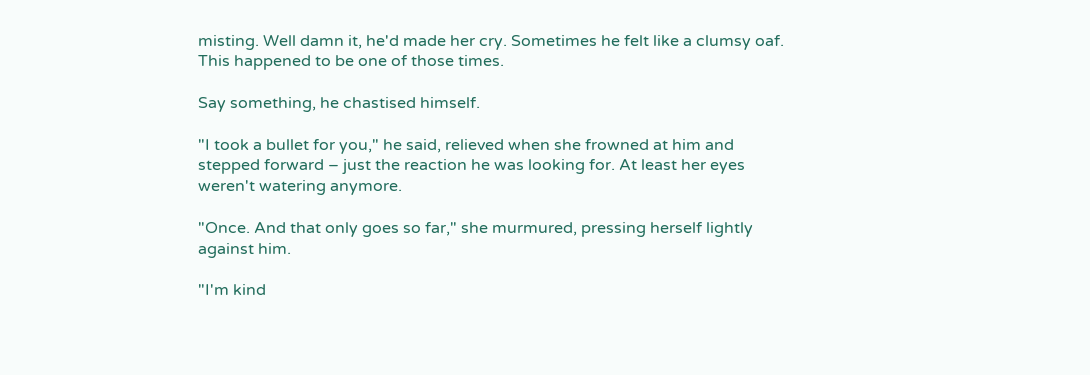misting. Well damn it, he'd made her cry. Sometimes he felt like a clumsy oaf. This happened to be one of those times.

Say something, he chastised himself.

"I took a bullet for you," he said, relieved when she frowned at him and stepped forward – just the reaction he was looking for. At least her eyes weren't watering anymore.

"Once. And that only goes so far," she murmured, pressing herself lightly against him.

"I'm kind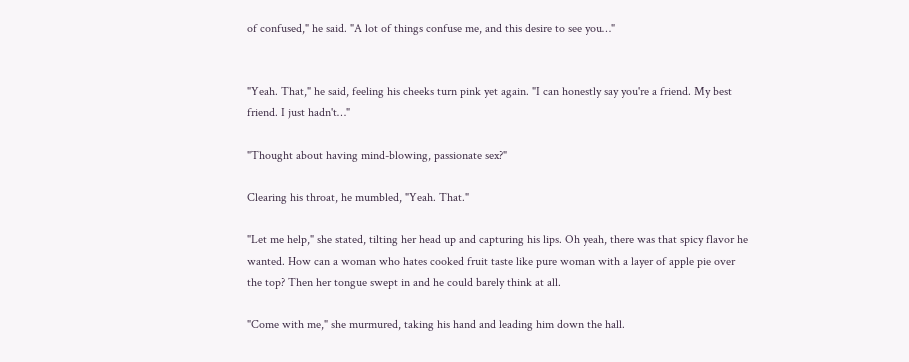of confused," he said. "A lot of things confuse me, and this desire to see you…"


"Yeah. That," he said, feeling his cheeks turn pink yet again. "I can honestly say you're a friend. My best friend. I just hadn't…"

"Thought about having mind-blowing, passionate sex?"

Clearing his throat, he mumbled, "Yeah. That."

"Let me help," she stated, tilting her head up and capturing his lips. Oh yeah, there was that spicy flavor he wanted. How can a woman who hates cooked fruit taste like pure woman with a layer of apple pie over the top? Then her tongue swept in and he could barely think at all.

"Come with me," she murmured, taking his hand and leading him down the hall.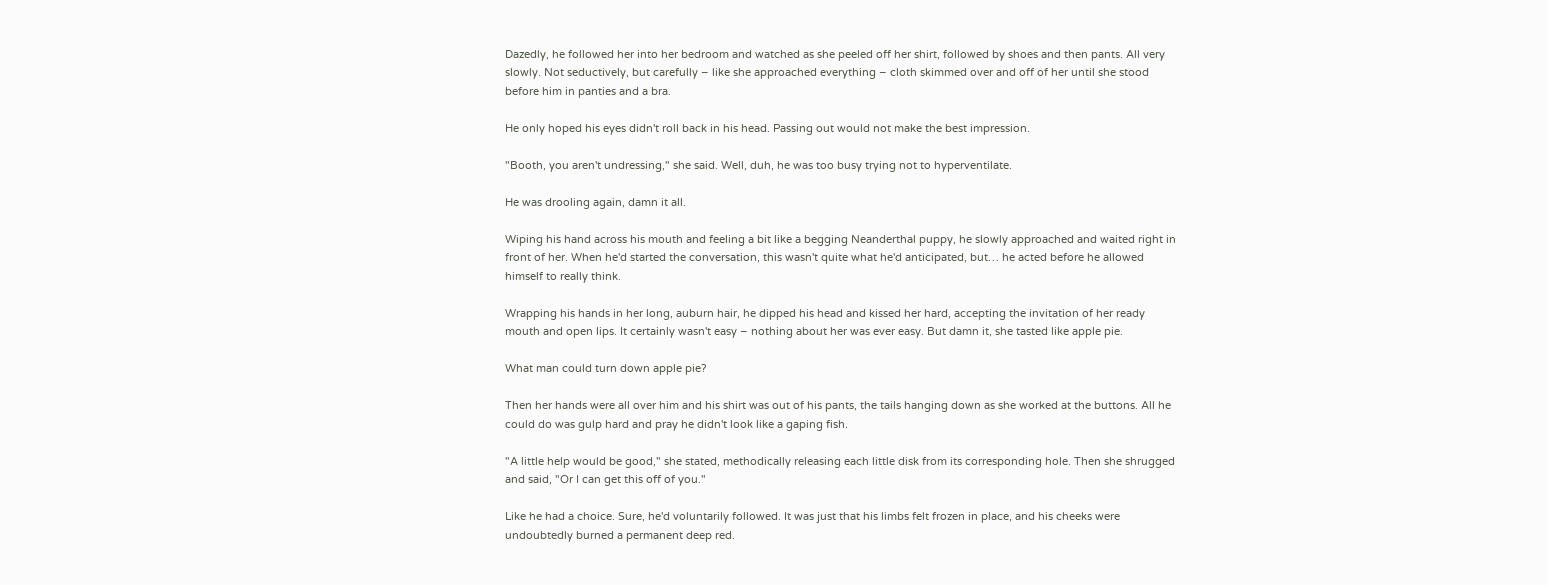Dazedly, he followed her into her bedroom and watched as she peeled off her shirt, followed by shoes and then pants. All very slowly. Not seductively, but carefully – like she approached everything – cloth skimmed over and off of her until she stood before him in panties and a bra.

He only hoped his eyes didn't roll back in his head. Passing out would not make the best impression.

"Booth, you aren't undressing," she said. Well, duh, he was too busy trying not to hyperventilate.

He was drooling again, damn it all.

Wiping his hand across his mouth and feeling a bit like a begging Neanderthal puppy, he slowly approached and waited right in front of her. When he'd started the conversation, this wasn't quite what he'd anticipated, but… he acted before he allowed himself to really think.

Wrapping his hands in her long, auburn hair, he dipped his head and kissed her hard, accepting the invitation of her ready mouth and open lips. It certainly wasn't easy – nothing about her was ever easy. But damn it, she tasted like apple pie.

What man could turn down apple pie?

Then her hands were all over him and his shirt was out of his pants, the tails hanging down as she worked at the buttons. All he could do was gulp hard and pray he didn't look like a gaping fish.

"A little help would be good," she stated, methodically releasing each little disk from its corresponding hole. Then she shrugged and said, "Or I can get this off of you."

Like he had a choice. Sure, he'd voluntarily followed. It was just that his limbs felt frozen in place, and his cheeks were undoubtedly burned a permanent deep red.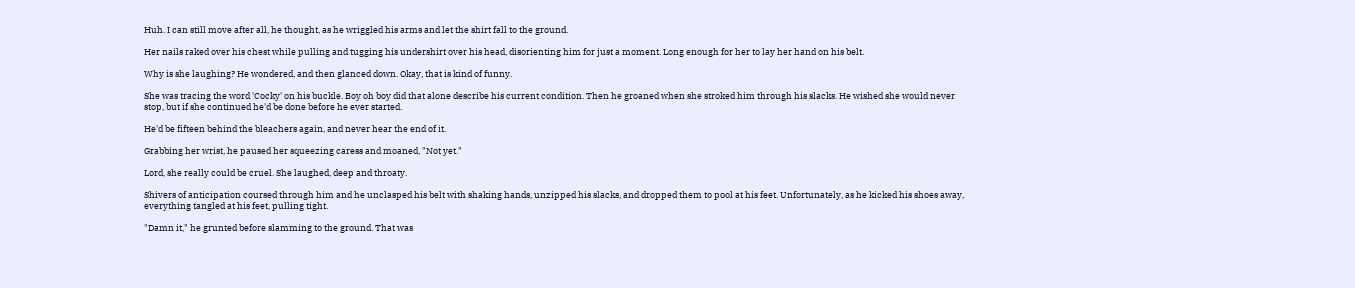Huh. I can still move after all, he thought, as he wriggled his arms and let the shirt fall to the ground.

Her nails raked over his chest while pulling and tugging his undershirt over his head, disorienting him for just a moment. Long enough for her to lay her hand on his belt.

Why is she laughing? He wondered, and then glanced down. Okay, that is kind of funny.

She was tracing the word 'Cocky' on his buckle. Boy oh boy did that alone describe his current condition. Then he groaned when she stroked him through his slacks. He wished she would never stop, but if she continued he'd be done before he ever started.

He'd be fifteen behind the bleachers again, and never hear the end of it.

Grabbing her wrist, he paused her squeezing caress and moaned, "Not yet."

Lord, she really could be cruel. She laughed, deep and throaty.

Shivers of anticipation coursed through him and he unclasped his belt with shaking hands, unzipped his slacks, and dropped them to pool at his feet. Unfortunately, as he kicked his shoes away, everything tangled at his feet, pulling tight.

"Damn it," he grunted before slamming to the ground. That was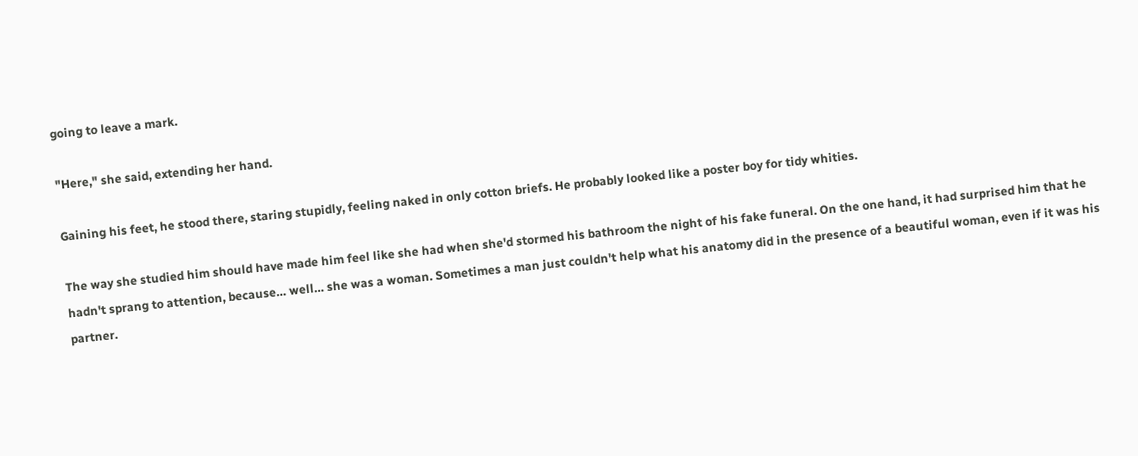going to leave a mark.

"Here," she said, extending her hand.

Gaining his feet, he stood there, staring stupidly, feeling naked in only cotton briefs. He probably looked like a poster boy for tidy whities.

The way she studied him should have made him feel like she had when she'd stormed his bathroom the night of his fake funeral. On the one hand, it had surprised him that he hadn't sprang to attention, because… well… she was a woman. Sometimes a man just couldn't help what his anatomy did in the presence of a beautiful woman, even if it was his partner.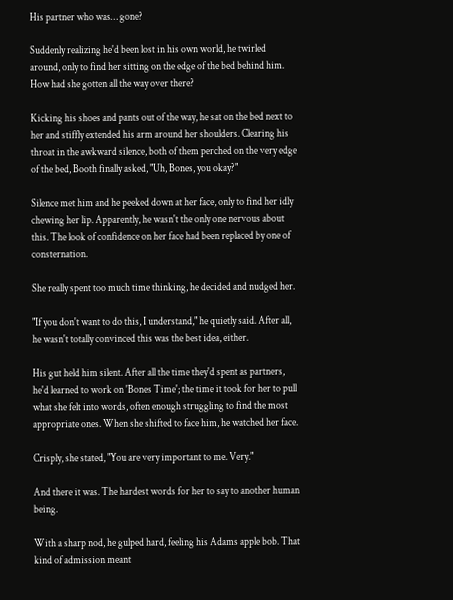His partner who was… gone?

Suddenly realizing he'd been lost in his own world, he twirled around, only to find her sitting on the edge of the bed behind him. How had she gotten all the way over there?

Kicking his shoes and pants out of the way, he sat on the bed next to her and stiffly extended his arm around her shoulders. Clearing his throat in the awkward silence, both of them perched on the very edge of the bed, Booth finally asked, "Uh, Bones, you okay?"

Silence met him and he peeked down at her face, only to find her idly chewing her lip. Apparently, he wasn't the only one nervous about this. The look of confidence on her face had been replaced by one of consternation.

She really spent too much time thinking, he decided and nudged her.

"If you don't want to do this, I understand," he quietly said. After all, he wasn't totally convinced this was the best idea, either.

His gut held him silent. After all the time they'd spent as partners, he'd learned to work on 'Bones Time'; the time it took for her to pull what she felt into words, often enough struggling to find the most appropriate ones. When she shifted to face him, he watched her face.

Crisply, she stated, "You are very important to me. Very."

And there it was. The hardest words for her to say to another human being.

With a sharp nod, he gulped hard, feeling his Adams apple bob. That kind of admission meant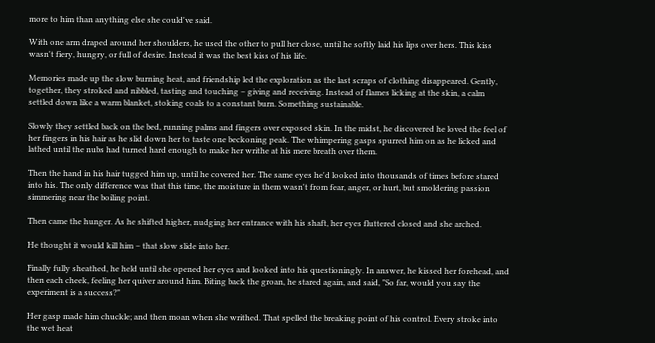more to him than anything else she could've said.

With one arm draped around her shoulders, he used the other to pull her close, until he softly laid his lips over hers. This kiss wasn't fiery, hungry, or full of desire. Instead it was the best kiss of his life.

Memories made up the slow burning heat, and friendship led the exploration as the last scraps of clothing disappeared. Gently, together, they stroked and nibbled, tasting and touching – giving and receiving. Instead of flames licking at the skin, a calm settled down like a warm blanket, stoking coals to a constant burn. Something sustainable.

Slowly they settled back on the bed, running palms and fingers over exposed skin. In the midst, he discovered he loved the feel of her fingers in his hair as he slid down her to taste one beckoning peak. The whimpering gasps spurred him on as he licked and lathed until the nubs had turned hard enough to make her writhe at his mere breath over them.

Then the hand in his hair tugged him up, until he covered her. The same eyes he'd looked into thousands of times before stared into his. The only difference was that this time, the moisture in them wasn't from fear, anger, or hurt, but smoldering passion simmering near the boiling point.

Then came the hunger. As he shifted higher, nudging her entrance with his shaft, her eyes fluttered closed and she arched.

He thought it would kill him – that slow slide into her.

Finally fully sheathed, he held until she opened her eyes and looked into his questioningly. In answer, he kissed her forehead, and then each cheek, feeling her quiver around him. Biting back the groan, he stared again, and said, "So far, would you say the experiment is a success?"

Her gasp made him chuckle; and then moan when she writhed. That spelled the breaking point of his control. Every stroke into the wet heat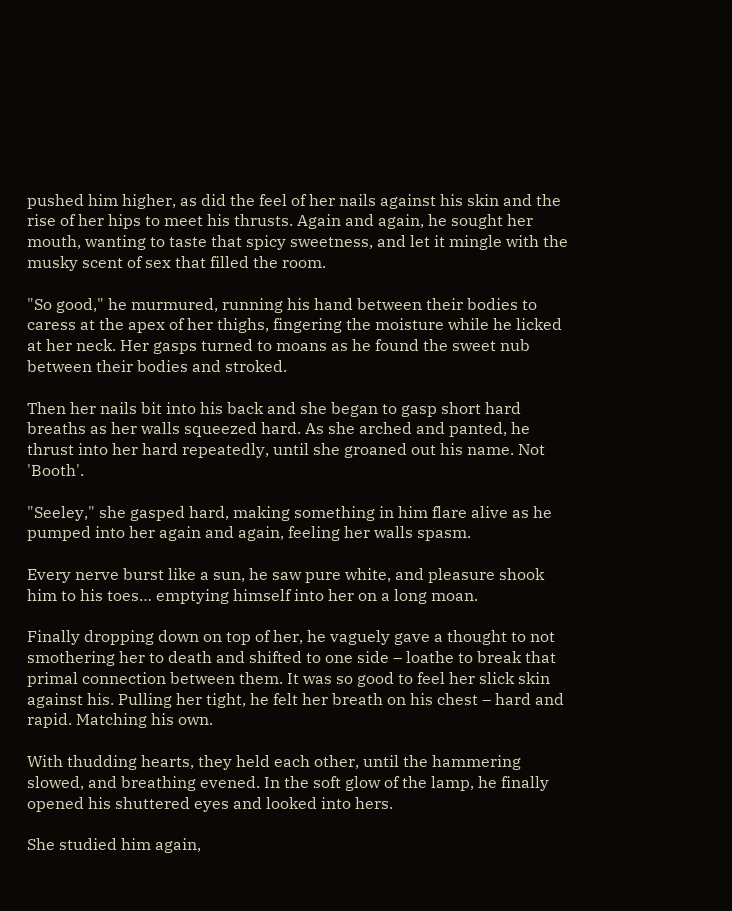pushed him higher, as did the feel of her nails against his skin and the rise of her hips to meet his thrusts. Again and again, he sought her mouth, wanting to taste that spicy sweetness, and let it mingle with the musky scent of sex that filled the room.

"So good," he murmured, running his hand between their bodies to caress at the apex of her thighs, fingering the moisture while he licked at her neck. Her gasps turned to moans as he found the sweet nub between their bodies and stroked.

Then her nails bit into his back and she began to gasp short hard breaths as her walls squeezed hard. As she arched and panted, he thrust into her hard repeatedly, until she groaned out his name. Not 'Booth'.

"Seeley," she gasped hard, making something in him flare alive as he pumped into her again and again, feeling her walls spasm.

Every nerve burst like a sun, he saw pure white, and pleasure shook him to his toes… emptying himself into her on a long moan.

Finally dropping down on top of her, he vaguely gave a thought to not smothering her to death and shifted to one side – loathe to break that primal connection between them. It was so good to feel her slick skin against his. Pulling her tight, he felt her breath on his chest – hard and rapid. Matching his own.

With thudding hearts, they held each other, until the hammering slowed, and breathing evened. In the soft glow of the lamp, he finally opened his shuttered eyes and looked into hers.

She studied him again,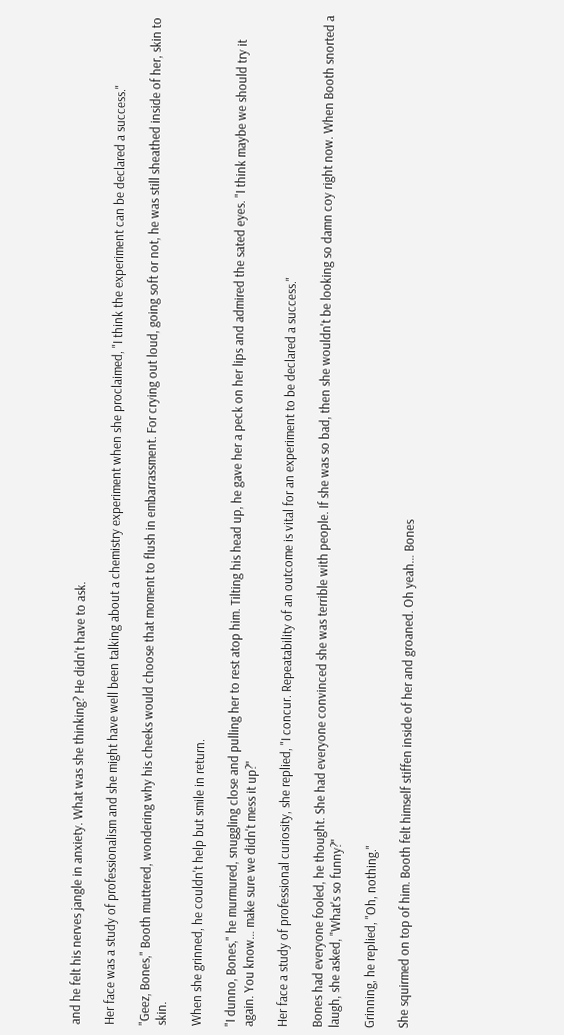and he felt his nerves jangle in anxiety. What was she thinking? He didn't have to ask.

Her face was a study of professionalism and she might have well been talking about a chemistry experiment when she proclaimed, "I think the experiment can be declared a success."

"Geez, Bones," Booth muttered, wondering why his cheeks would choose that moment to flush in embarrassment. For crying out loud, going soft or not, he was still sheathed inside of her, skin to skin.

When she grinned, he couldn't help but smile in return.

"I dunno, Bones," he murmured, snuggling close and pulling her to rest atop him. Tilting his head up, he gave her a peck on her lips and admired the sated eyes. "I think maybe we should try it again. You know… make sure we didn't mess it up?"

Her face a study of professional curiosity, she replied, "I concur. Repeatability of an outcome is vital for an experiment to be declared a success."

Bones had everyone fooled, he thought. She had everyone convinced she was terrible with people. If she was so bad, then she wouldn't be looking so damn coy right now. When Booth snorted a laugh, she asked, "What's so funny?"

Grinning, he replied, "Oh, nothing."

She squirmed on top of him. Booth felt himself stiffen inside of her and groaned. Oh yeah… Bones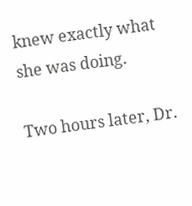knew exactly what she was doing.

Two hours later, Dr.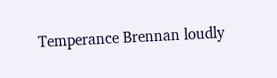Temperance Brennan loudly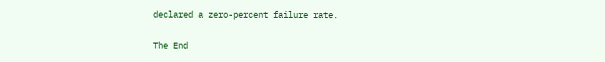declared a zero-percent failure rate.

The End